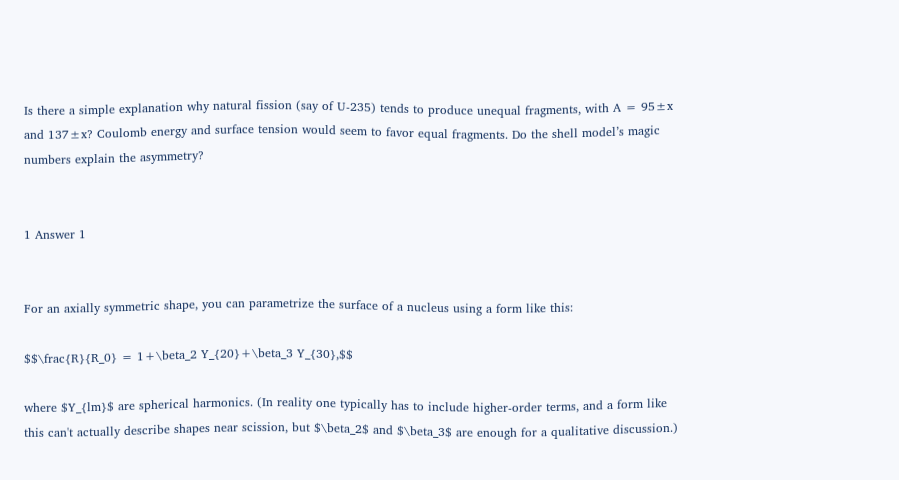Is there a simple explanation why natural fission (say of U-235) tends to produce unequal fragments, with A = 95±x and 137±x? Coulomb energy and surface tension would seem to favor equal fragments. Do the shell model’s magic numbers explain the asymmetry?


1 Answer 1


For an axially symmetric shape, you can parametrize the surface of a nucleus using a form like this:

$$\frac{R}{R_0} = 1+\beta_2 Y_{20}+\beta_3 Y_{30},$$

where $Y_{lm}$ are spherical harmonics. (In reality one typically has to include higher-order terms, and a form like this can't actually describe shapes near scission, but $\beta_2$ and $\beta_3$ are enough for a qualitative discussion.)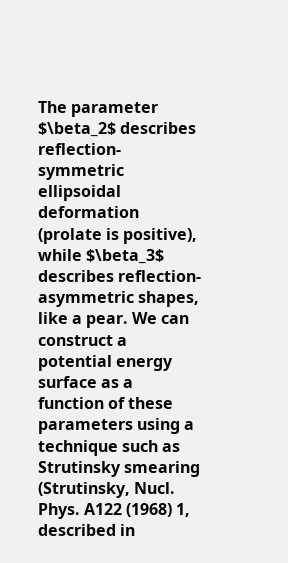The parameter $\beta_2$ describes reflection-symmetric ellipsoidal deformation (prolate is positive), while $\beta_3$ describes reflection-asymmetric shapes, like a pear. We can construct a potential energy surface as a function of these parameters using a technique such as Strutinsky smearing (Strutinsky, Nucl. Phys. A122 (1968) 1, described in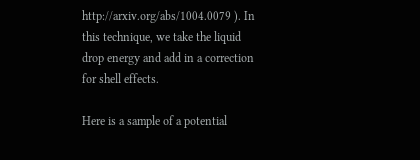http://arxiv.org/abs/1004.0079 ). In this technique, we take the liquid drop energy and add in a correction for shell effects.

Here is a sample of a potential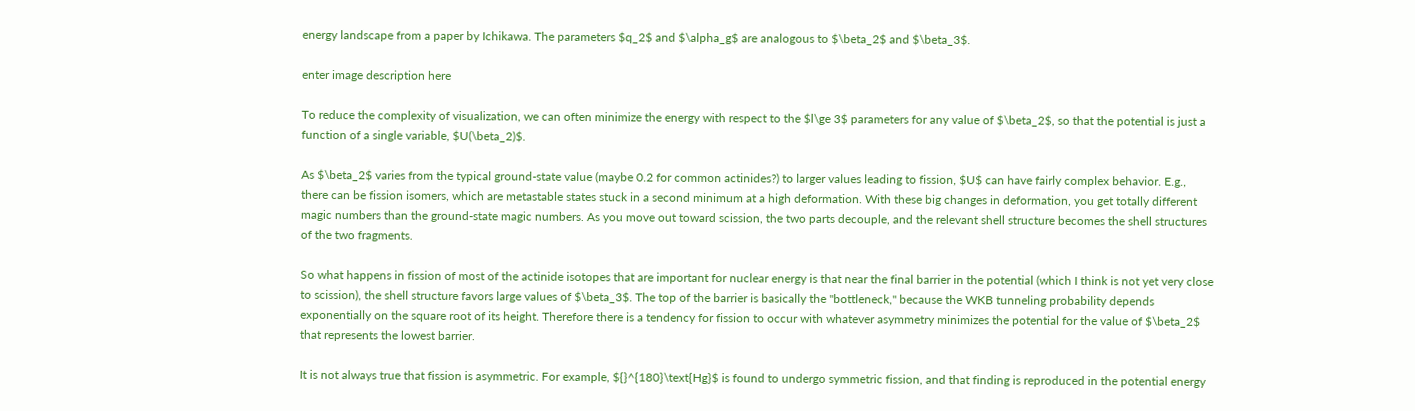energy landscape from a paper by Ichikawa. The parameters $q_2$ and $\alpha_g$ are analogous to $\beta_2$ and $\beta_3$.

enter image description here

To reduce the complexity of visualization, we can often minimize the energy with respect to the $l\ge 3$ parameters for any value of $\beta_2$, so that the potential is just a function of a single variable, $U(\beta_2)$.

As $\beta_2$ varies from the typical ground-state value (maybe 0.2 for common actinides?) to larger values leading to fission, $U$ can have fairly complex behavior. E.g., there can be fission isomers, which are metastable states stuck in a second minimum at a high deformation. With these big changes in deformation, you get totally different magic numbers than the ground-state magic numbers. As you move out toward scission, the two parts decouple, and the relevant shell structure becomes the shell structures of the two fragments.

So what happens in fission of most of the actinide isotopes that are important for nuclear energy is that near the final barrier in the potential (which I think is not yet very close to scission), the shell structure favors large values of $\beta_3$. The top of the barrier is basically the "bottleneck," because the WKB tunneling probability depends exponentially on the square root of its height. Therefore there is a tendency for fission to occur with whatever asymmetry minimizes the potential for the value of $\beta_2$ that represents the lowest barrier.

It is not always true that fission is asymmetric. For example, ${}^{180}\text{Hg}$ is found to undergo symmetric fission, and that finding is reproduced in the potential energy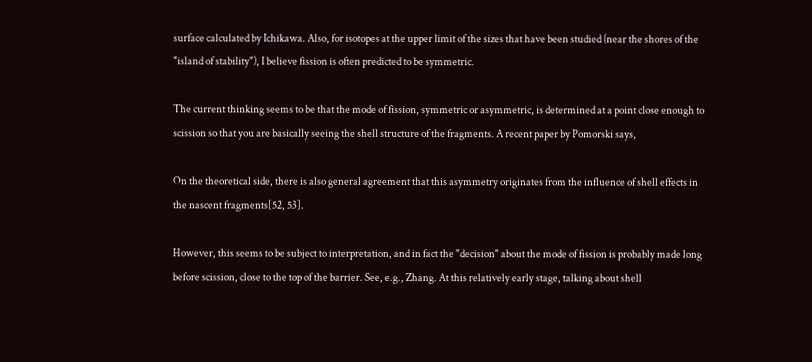surface calculated by Ichikawa. Also, for isotopes at the upper limit of the sizes that have been studied (near the shores of the "island of stability"), I believe fission is often predicted to be symmetric.

The current thinking seems to be that the mode of fission, symmetric or asymmetric, is determined at a point close enough to scission so that you are basically seeing the shell structure of the fragments. A recent paper by Pomorski says,

On the theoretical side, there is also general agreement that this asymmetry originates from the influence of shell effects in the nascent fragments[52, 53].

However, this seems to be subject to interpretation, and in fact the "decision" about the mode of fission is probably made long before scission, close to the top of the barrier. See, e.g., Zhang. At this relatively early stage, talking about shell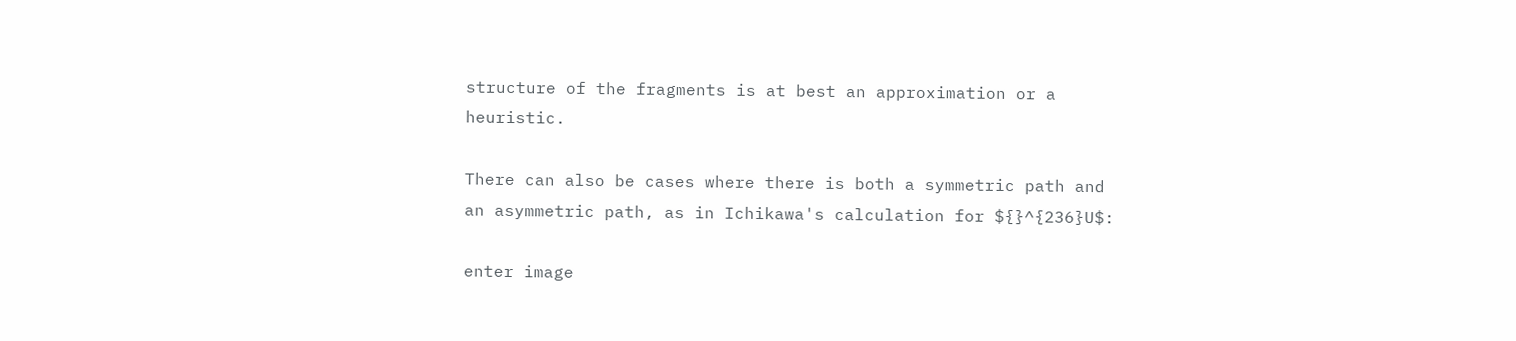structure of the fragments is at best an approximation or a heuristic.

There can also be cases where there is both a symmetric path and an asymmetric path, as in Ichikawa's calculation for ${}^{236}U$:

enter image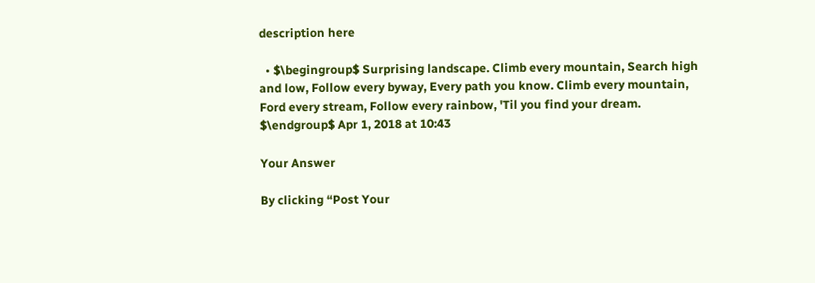description here

  • $\begingroup$ Surprising landscape. Climb every mountain, Search high and low, Follow every byway, Every path you know. Climb every mountain, Ford every stream, Follow every rainbow, 'Til you find your dream. $\endgroup$ Apr 1, 2018 at 10:43

Your Answer

By clicking “Post Your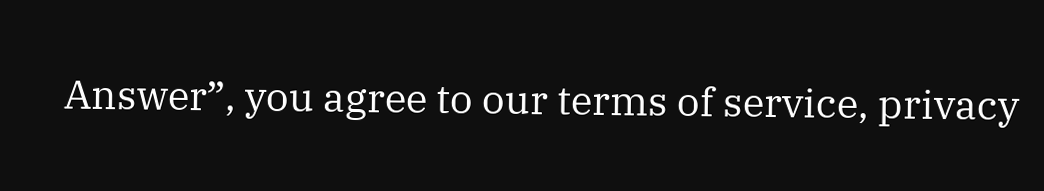Answer”, you agree to our terms of service, privacy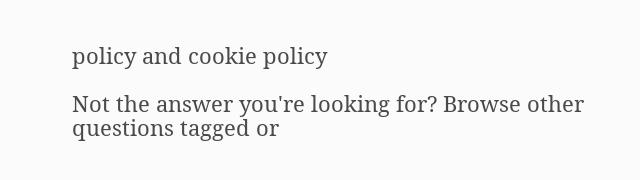policy and cookie policy

Not the answer you're looking for? Browse other questions tagged or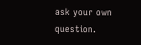ask your own question.